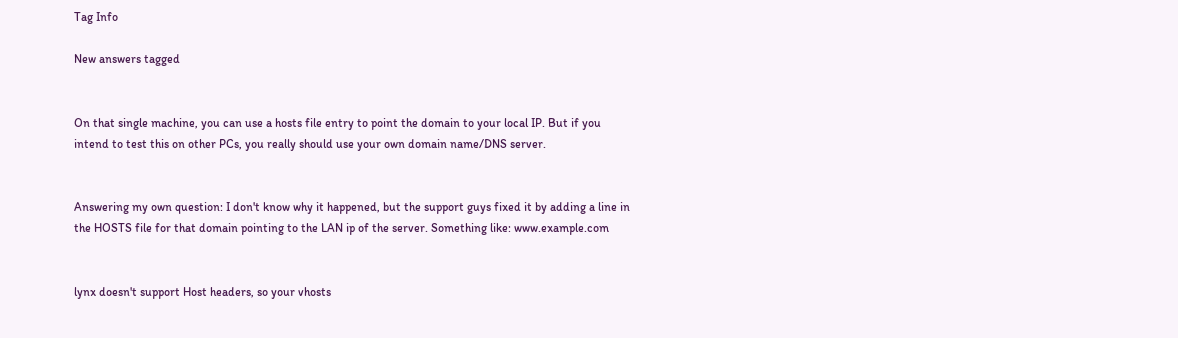Tag Info

New answers tagged


On that single machine, you can use a hosts file entry to point the domain to your local IP. But if you intend to test this on other PCs, you really should use your own domain name/DNS server.


Answering my own question: I don't know why it happened, but the support guys fixed it by adding a line in the HOSTS file for that domain pointing to the LAN ip of the server. Something like: www.example.com


lynx doesn't support Host headers, so your vhosts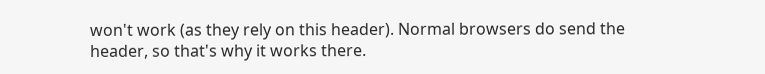won't work (as they rely on this header). Normal browsers do send the header, so that's why it works there.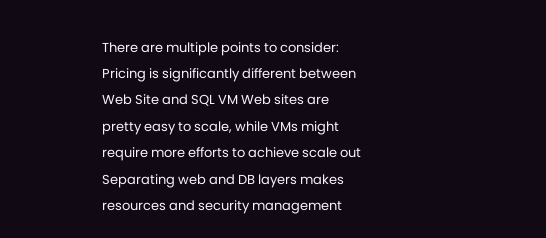There are multiple points to consider: Pricing is significantly different between Web Site and SQL VM Web sites are pretty easy to scale, while VMs might require more efforts to achieve scale out Separating web and DB layers makes resources and security management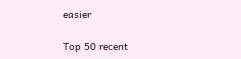easier

Top 50 recent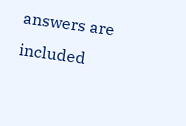answers are included